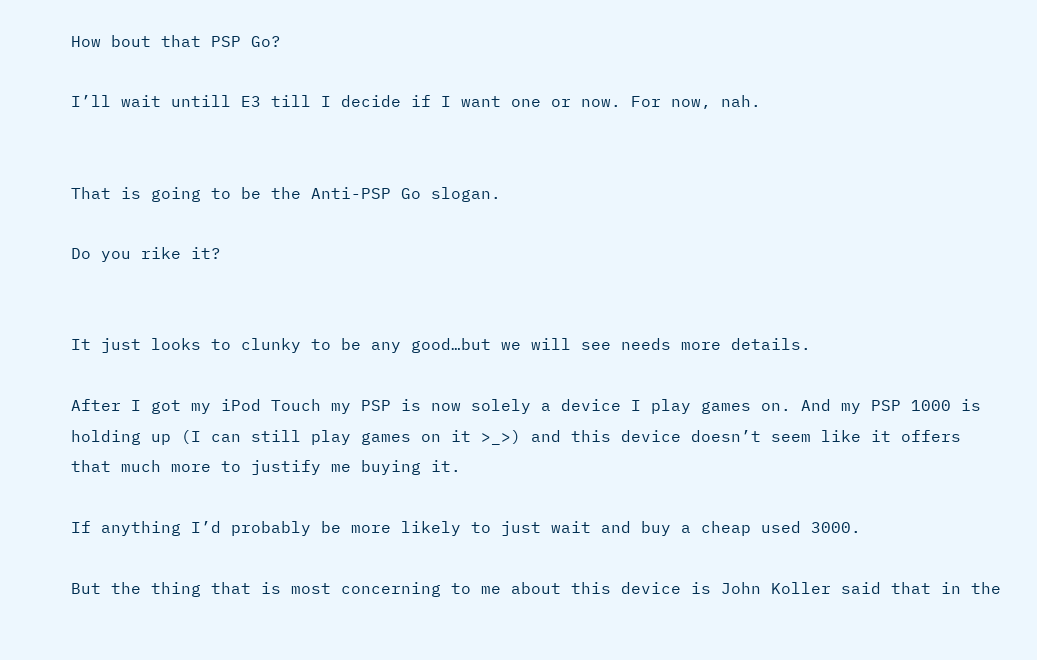How bout that PSP Go?

I’ll wait untill E3 till I decide if I want one or now. For now, nah.


That is going to be the Anti-PSP Go slogan.

Do you rike it?


It just looks to clunky to be any good…but we will see needs more details.

After I got my iPod Touch my PSP is now solely a device I play games on. And my PSP 1000 is holding up (I can still play games on it >_>) and this device doesn’t seem like it offers that much more to justify me buying it.

If anything I’d probably be more likely to just wait and buy a cheap used 3000.

But the thing that is most concerning to me about this device is John Koller said that in the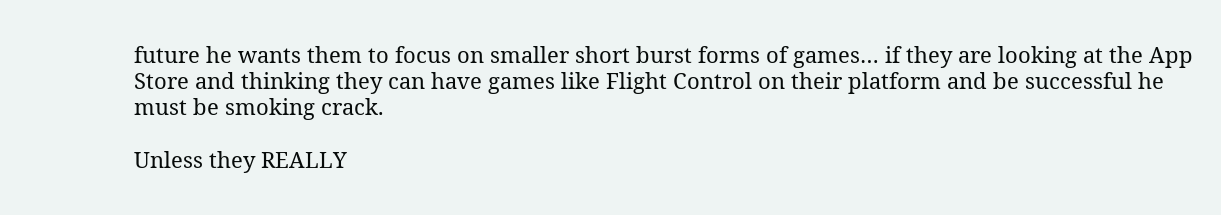future he wants them to focus on smaller short burst forms of games… if they are looking at the App Store and thinking they can have games like Flight Control on their platform and be successful he must be smoking crack.

Unless they REALLY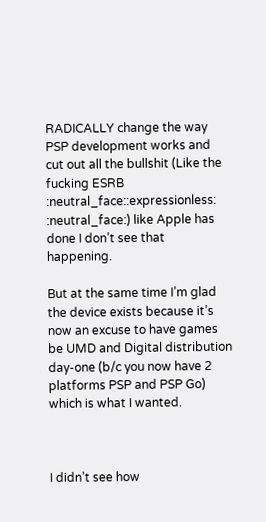RADICALLY change the way PSP development works and cut out all the bullshit (Like the fucking ESRB :neutral_face::expressionless: :neutral_face:) like Apple has done I don’t see that happening.

But at the same time I’m glad the device exists because it’s now an excuse to have games be UMD and Digital distribution day-one (b/c you now have 2 platforms PSP and PSP Go) which is what I wanted.



I didn’t see how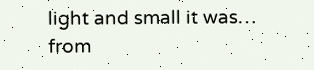light and small it was… from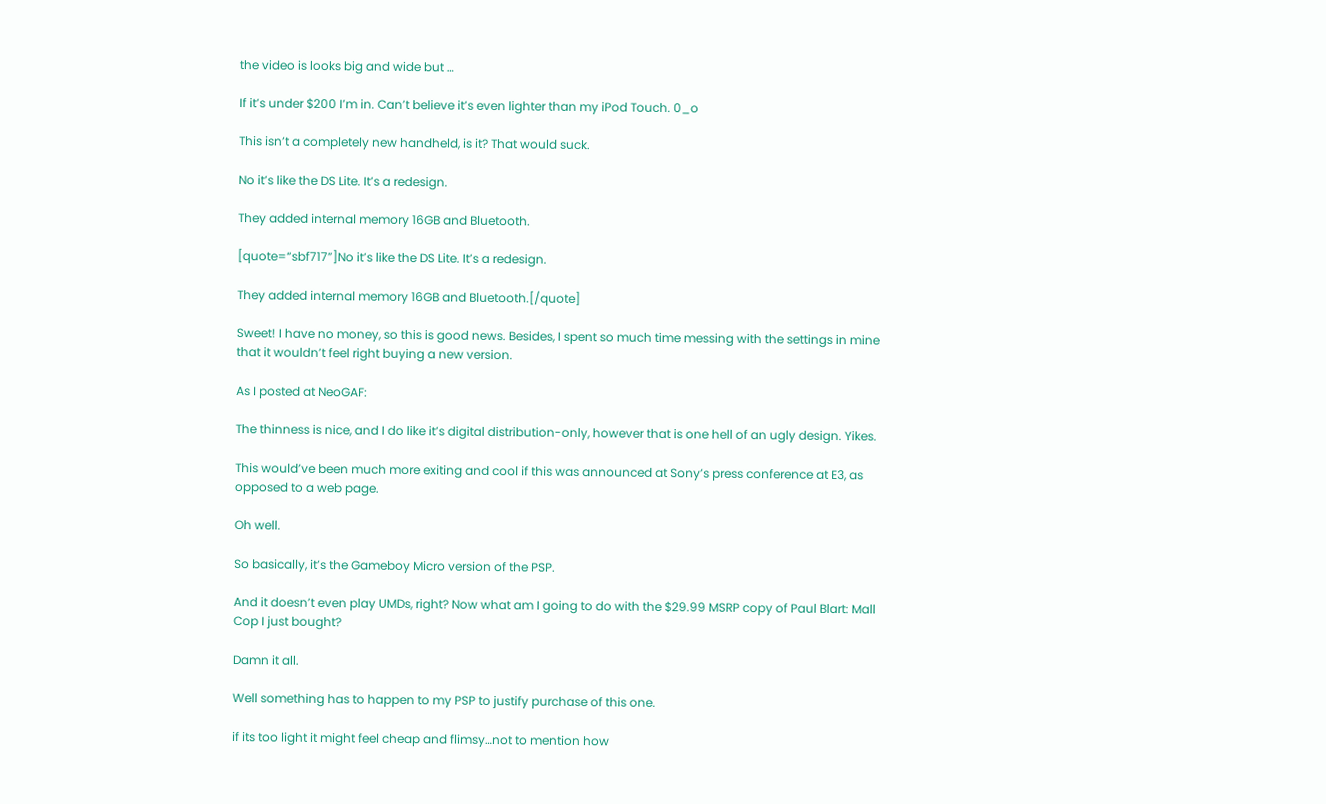the video is looks big and wide but …

If it’s under $200 I’m in. Can’t believe it’s even lighter than my iPod Touch. 0_o

This isn’t a completely new handheld, is it? That would suck.

No it’s like the DS Lite. It’s a redesign.

They added internal memory 16GB and Bluetooth.

[quote=“sbf717”]No it’s like the DS Lite. It’s a redesign.

They added internal memory 16GB and Bluetooth.[/quote]

Sweet! I have no money, so this is good news. Besides, I spent so much time messing with the settings in mine that it wouldn’t feel right buying a new version.

As I posted at NeoGAF:

The thinness is nice, and I do like it’s digital distribution-only, however that is one hell of an ugly design. Yikes.

This would’ve been much more exiting and cool if this was announced at Sony’s press conference at E3, as opposed to a web page.

Oh well.

So basically, it’s the Gameboy Micro version of the PSP.

And it doesn’t even play UMDs, right? Now what am I going to do with the $29.99 MSRP copy of Paul Blart: Mall Cop I just bought?

Damn it all.

Well something has to happen to my PSP to justify purchase of this one.

if its too light it might feel cheap and flimsy…not to mention how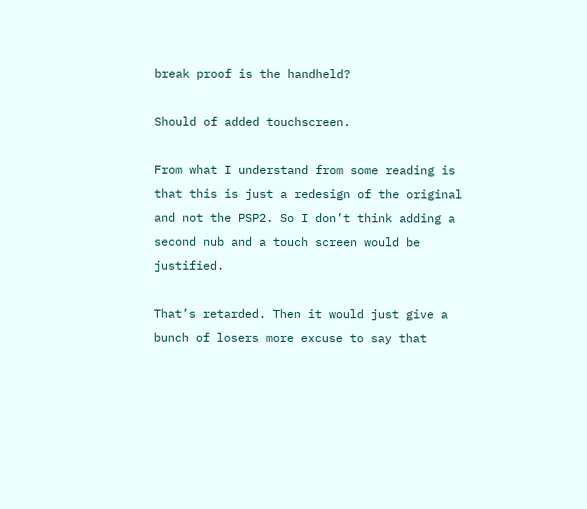break proof is the handheld?

Should of added touchscreen.

From what I understand from some reading is that this is just a redesign of the original and not the PSP2. So I don’t think adding a second nub and a touch screen would be justified.

That’s retarded. Then it would just give a bunch of losers more excuse to say that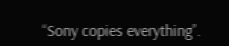“Sony copies everything”.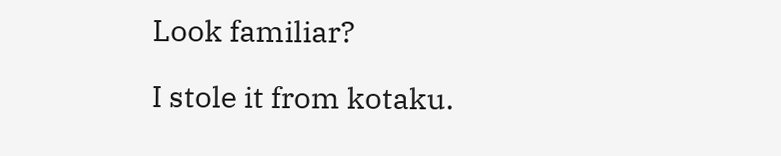Look familiar?

I stole it from kotaku.